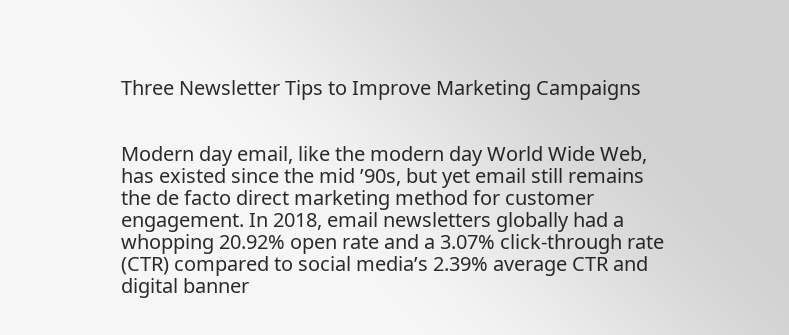Three Newsletter Tips to Improve Marketing Campaigns


Modern day email, like the modern day World Wide Web, has existed since the mid ’90s, but yet email still remains the de facto direct marketing method for customer engagement. In 2018, email newsletters globally had a whopping 20.92% open rate and a 3.07% click-through rate (CTR) compared to social media’s 2.39% average CTR and digital banner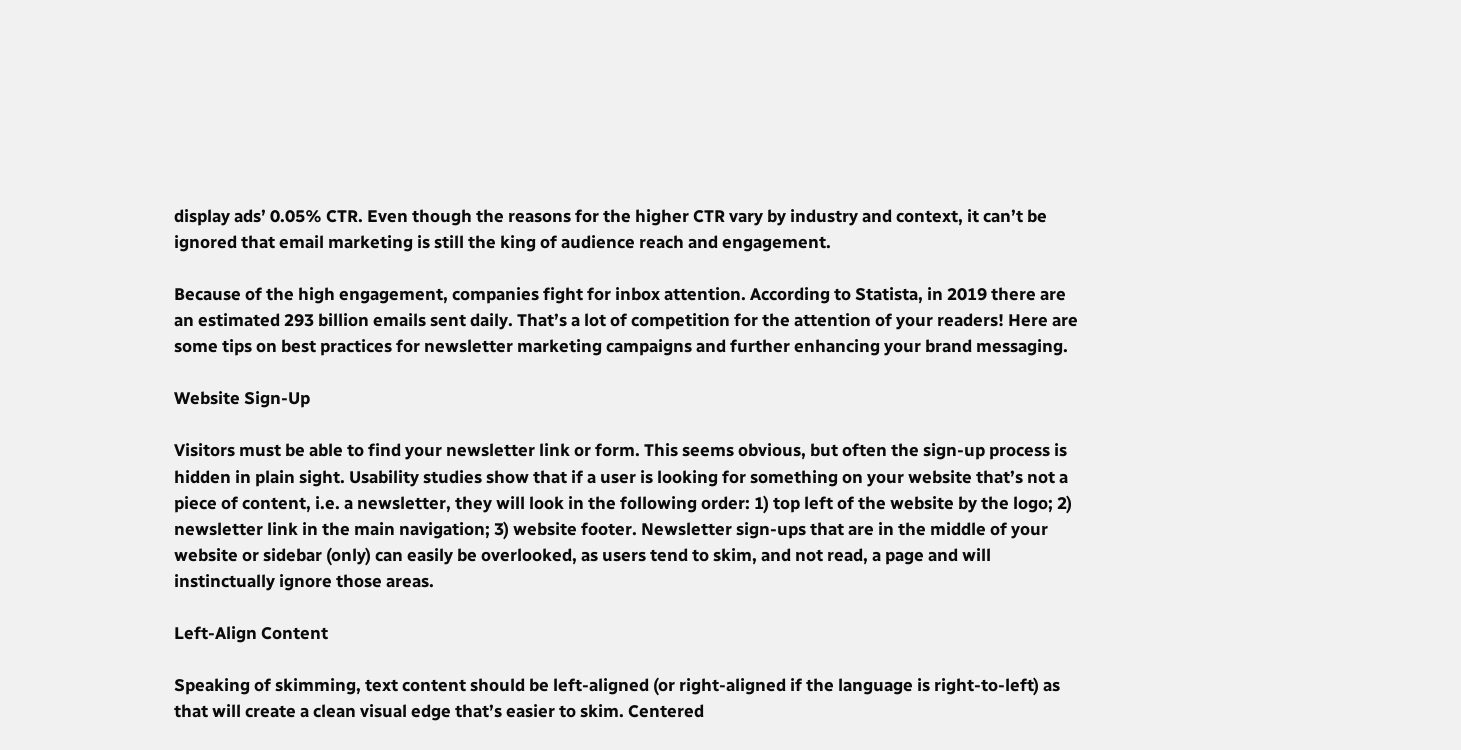display ads’ 0.05% CTR. Even though the reasons for the higher CTR vary by industry and context, it can’t be ignored that email marketing is still the king of audience reach and engagement.

Because of the high engagement, companies fight for inbox attention. According to Statista, in 2019 there are an estimated 293 billion emails sent daily. That’s a lot of competition for the attention of your readers! Here are some tips on best practices for newsletter marketing campaigns and further enhancing your brand messaging.

Website Sign-Up

Visitors must be able to find your newsletter link or form. This seems obvious, but often the sign-up process is hidden in plain sight. Usability studies show that if a user is looking for something on your website that’s not a piece of content, i.e. a newsletter, they will look in the following order: 1) top left of the website by the logo; 2) newsletter link in the main navigation; 3) website footer. Newsletter sign-ups that are in the middle of your website or sidebar (only) can easily be overlooked, as users tend to skim, and not read, a page and will instinctually ignore those areas.

Left-Align Content

Speaking of skimming, text content should be left-aligned (or right-aligned if the language is right-to-left) as that will create a clean visual edge that’s easier to skim. Centered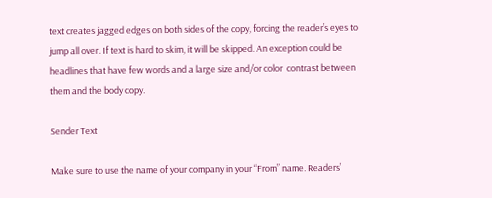text creates jagged edges on both sides of the copy, forcing the reader’s eyes to jump all over. If text is hard to skim, it will be skipped. An exception could be headlines that have few words and a large size and/or color  contrast between them and the body copy.

Sender Text

Make sure to use the name of your company in your “From” name. Readers’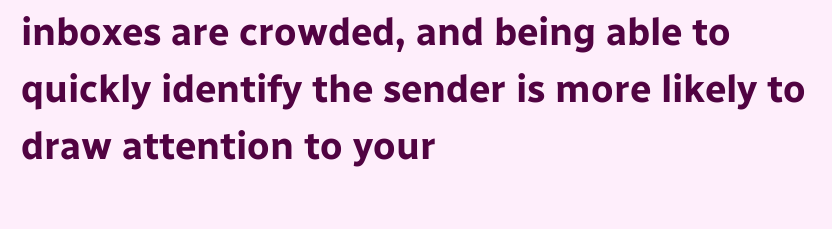inboxes are crowded, and being able to quickly identify the sender is more likely to draw attention to your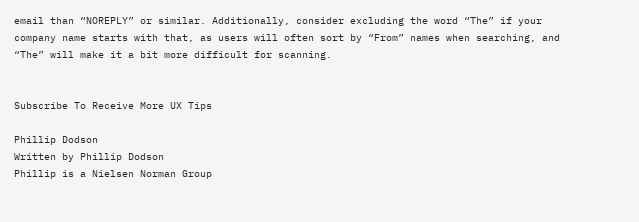email than “NOREPLY” or similar. Additionally, consider excluding the word “The” if your company name starts with that, as users will often sort by “From” names when searching, and “The” will make it a bit more difficult for scanning.


Subscribe To Receive More UX Tips

Phillip Dodson
Written by Phillip Dodson
Phillip is a Nielsen Norman Group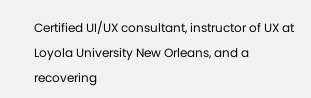Certified UI/UX consultant, instructor of UX at Loyola University New Orleans, and a recovering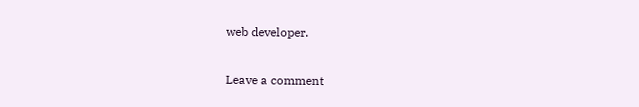web developer.

Leave a comment